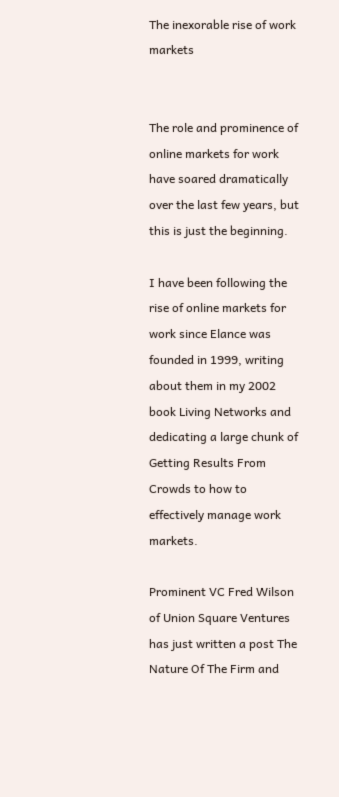The inexorable rise of work markets


The role and prominence of online markets for work have soared dramatically over the last few years, but this is just the beginning.

I have been following the rise of online markets for work since Elance was founded in 1999, writing about them in my 2002 book Living Networks and dedicating a large chunk of Getting Results From Crowds to how to effectively manage work markets.

Prominent VC Fred Wilson of Union Square Ventures has just written a post The Nature Of The Firm and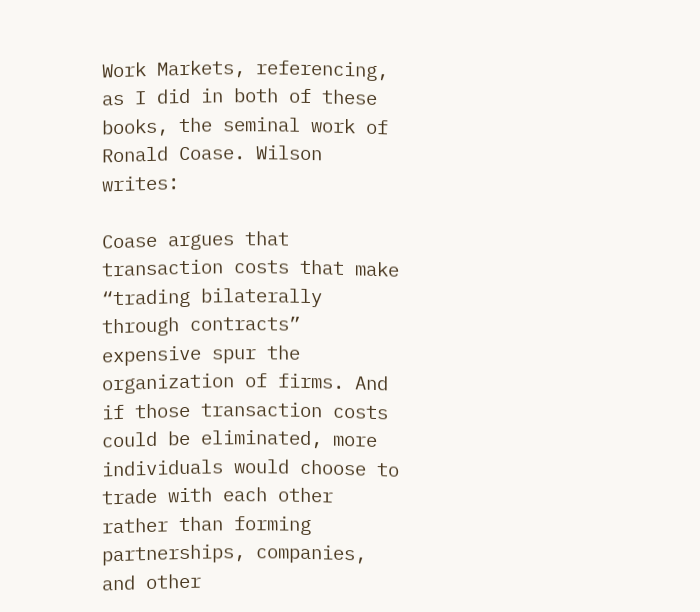Work Markets, referencing, as I did in both of these books, the seminal work of Ronald Coase. Wilson writes:

Coase argues that transaction costs that make “trading bilaterally through contracts” expensive spur the organization of firms. And if those transaction costs could be eliminated, more individuals would choose to trade with each other rather than forming partnerships, companies, and other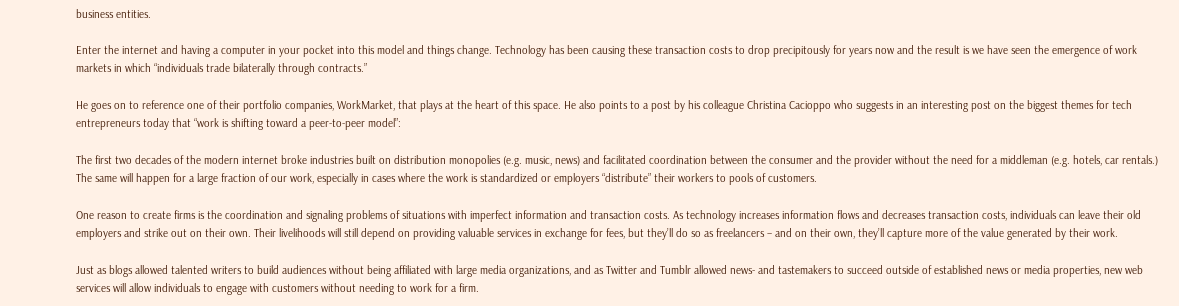business entities.

Enter the internet and having a computer in your pocket into this model and things change. Technology has been causing these transaction costs to drop precipitously for years now and the result is we have seen the emergence of work markets in which “individuals trade bilaterally through contracts.”

He goes on to reference one of their portfolio companies, WorkMarket, that plays at the heart of this space. He also points to a post by his colleague Christina Cacioppo who suggests in an interesting post on the biggest themes for tech entrepreneurs today that “work is shifting toward a peer-to-peer model”:

The first two decades of the modern internet broke industries built on distribution monopolies (e.g. music, news) and facilitated coordination between the consumer and the provider without the need for a middleman (e.g. hotels, car rentals.) The same will happen for a large fraction of our work, especially in cases where the work is standardized or employers “distribute” their workers to pools of customers.

One reason to create firms is the coordination and signaling problems of situations with imperfect information and transaction costs. As technology increases information flows and decreases transaction costs, individuals can leave their old employers and strike out on their own. Their livelihoods will still depend on providing valuable services in exchange for fees, but they’ll do so as freelancers – and on their own, they’ll capture more of the value generated by their work.

Just as blogs allowed talented writers to build audiences without being affiliated with large media organizations, and as Twitter and Tumblr allowed news- and tastemakers to succeed outside of established news or media properties, new web services will allow individuals to engage with customers without needing to work for a firm.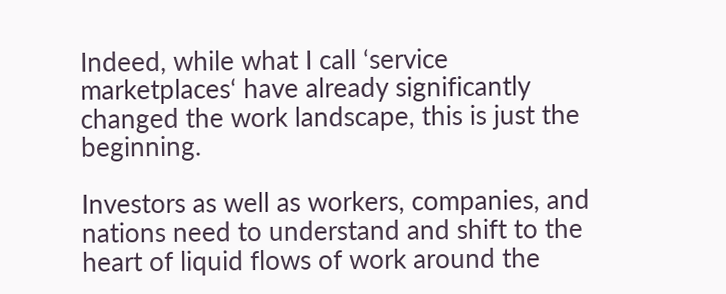Indeed, while what I call ‘service marketplaces‘ have already significantly changed the work landscape, this is just the beginning.

Investors as well as workers, companies, and nations need to understand and shift to the heart of liquid flows of work around the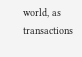world, as transactions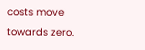costs move towards zero.